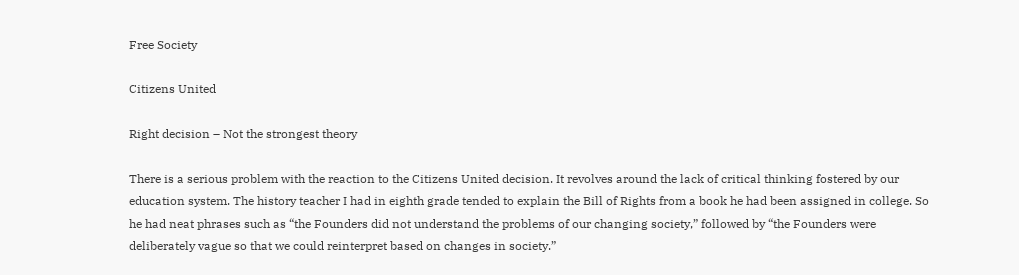Free Society

Citizens United

Right decision – Not the strongest theory

There is a serious problem with the reaction to the Citizens United decision. It revolves around the lack of critical thinking fostered by our education system. The history teacher I had in eighth grade tended to explain the Bill of Rights from a book he had been assigned in college. So he had neat phrases such as “the Founders did not understand the problems of our changing society,” followed by “the Founders were deliberately vague so that we could reinterpret based on changes in society.”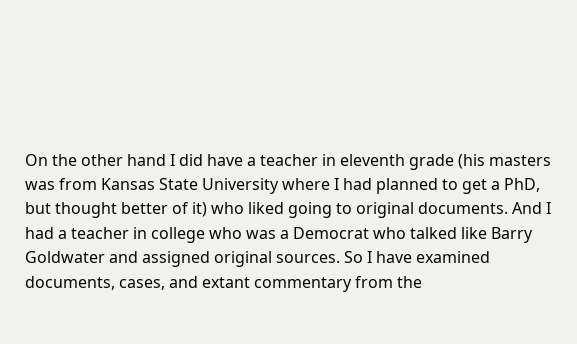On the other hand I did have a teacher in eleventh grade (his masters was from Kansas State University where I had planned to get a PhD, but thought better of it) who liked going to original documents. And I had a teacher in college who was a Democrat who talked like Barry Goldwater and assigned original sources. So I have examined documents, cases, and extant commentary from the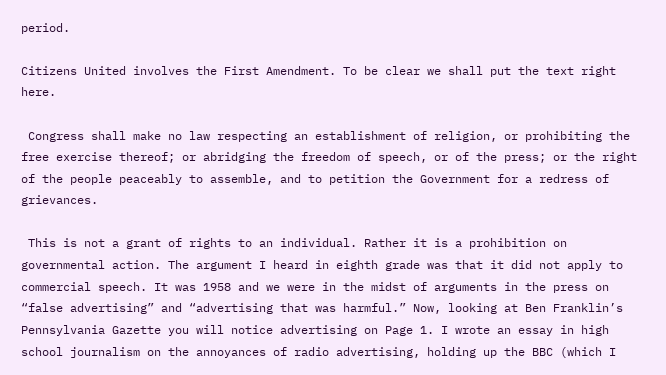period.

Citizens United involves the First Amendment. To be clear we shall put the text right here.

 Congress shall make no law respecting an establishment of religion, or prohibiting the free exercise thereof; or abridging the freedom of speech, or of the press; or the right of the people peaceably to assemble, and to petition the Government for a redress of grievances.

 This is not a grant of rights to an individual. Rather it is a prohibition on governmental action. The argument I heard in eighth grade was that it did not apply to commercial speech. It was 1958 and we were in the midst of arguments in the press on “false advertising” and “advertising that was harmful.” Now, looking at Ben Franklin’s Pennsylvania Gazette you will notice advertising on Page 1. I wrote an essay in high school journalism on the annoyances of radio advertising, holding up the BBC (which I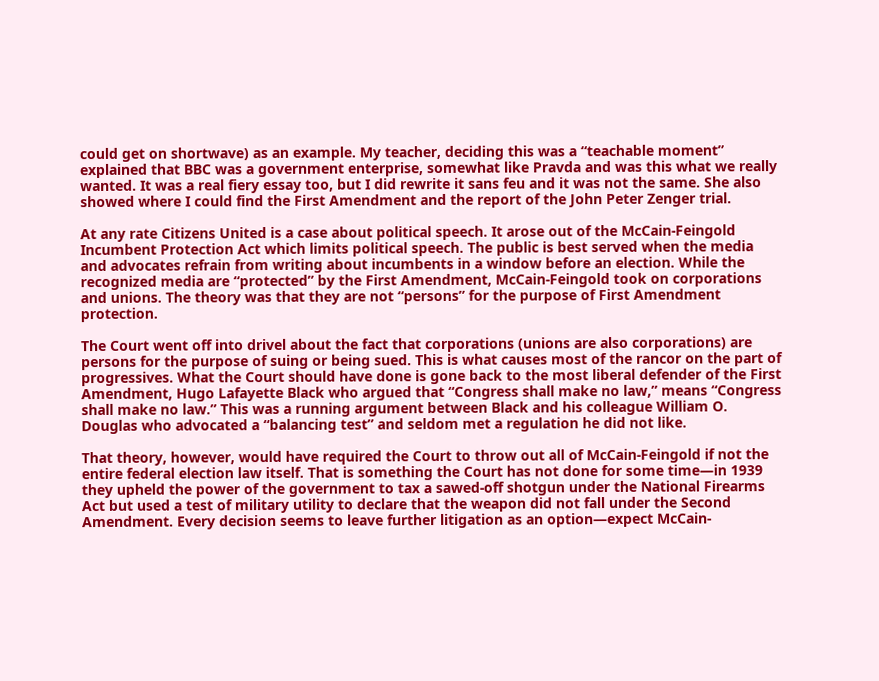could get on shortwave) as an example. My teacher, deciding this was a “teachable moment” explained that BBC was a government enterprise, somewhat like Pravda and was this what we really wanted. It was a real fiery essay too, but I did rewrite it sans feu and it was not the same. She also showed where I could find the First Amendment and the report of the John Peter Zenger trial.

At any rate Citizens United is a case about political speech. It arose out of the McCain-Feingold Incumbent Protection Act which limits political speech. The public is best served when the media and advocates refrain from writing about incumbents in a window before an election. While the recognized media are “protected” by the First Amendment, McCain-Feingold took on corporations and unions. The theory was that they are not “persons” for the purpose of First Amendment protection.

The Court went off into drivel about the fact that corporations (unions are also corporations) are persons for the purpose of suing or being sued. This is what causes most of the rancor on the part of progressives. What the Court should have done is gone back to the most liberal defender of the First Amendment, Hugo Lafayette Black who argued that “Congress shall make no law,” means “Congress shall make no law.” This was a running argument between Black and his colleague William O. Douglas who advocated a “balancing test” and seldom met a regulation he did not like.

That theory, however, would have required the Court to throw out all of McCain-Feingold if not the entire federal election law itself. That is something the Court has not done for some time—in 1939 they upheld the power of the government to tax a sawed-off shotgun under the National Firearms Act but used a test of military utility to declare that the weapon did not fall under the Second Amendment. Every decision seems to leave further litigation as an option—expect McCain-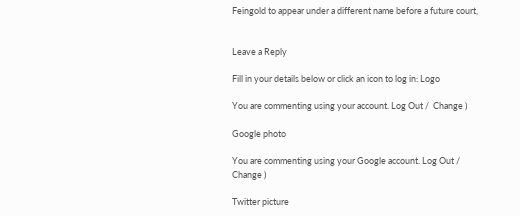Feingold to appear under a different name before a future court,


Leave a Reply

Fill in your details below or click an icon to log in: Logo

You are commenting using your account. Log Out /  Change )

Google photo

You are commenting using your Google account. Log Out /  Change )

Twitter picture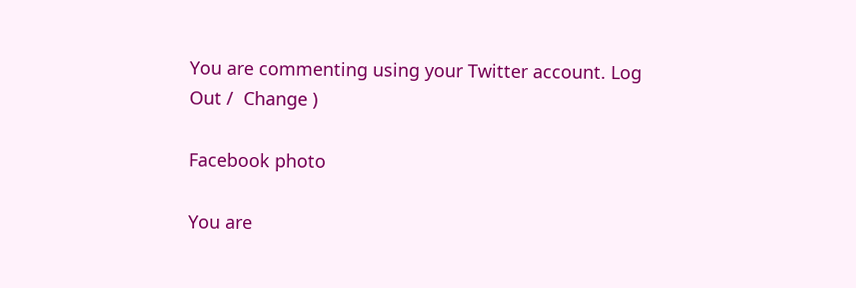You are commenting using your Twitter account. Log Out /  Change )

Facebook photo

You are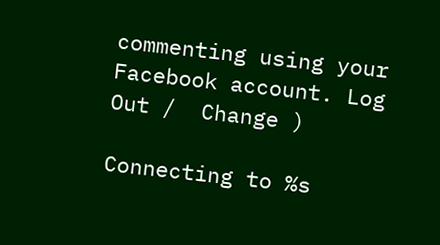commenting using your Facebook account. Log Out /  Change )

Connecting to %s